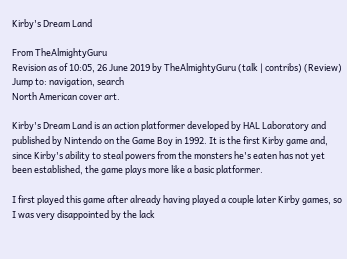Kirby's Dream Land

From TheAlmightyGuru
Revision as of 10:05, 26 June 2019 by TheAlmightyGuru (talk | contribs) (Review)
Jump to: navigation, search
North American cover art.

Kirby's Dream Land is an action platformer developed by HAL Laboratory and published by Nintendo on the Game Boy in 1992. It is the first Kirby game and, since Kirby's ability to steal powers from the monsters he's eaten has not yet been established, the game plays more like a basic platformer.

I first played this game after already having played a couple later Kirby games, so I was very disappointed by the lack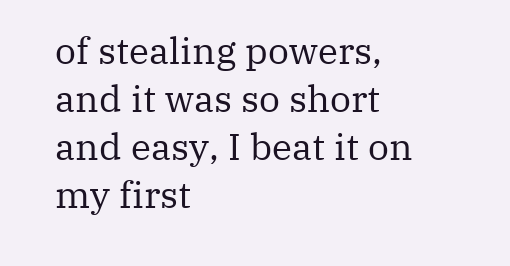of stealing powers, and it was so short and easy, I beat it on my first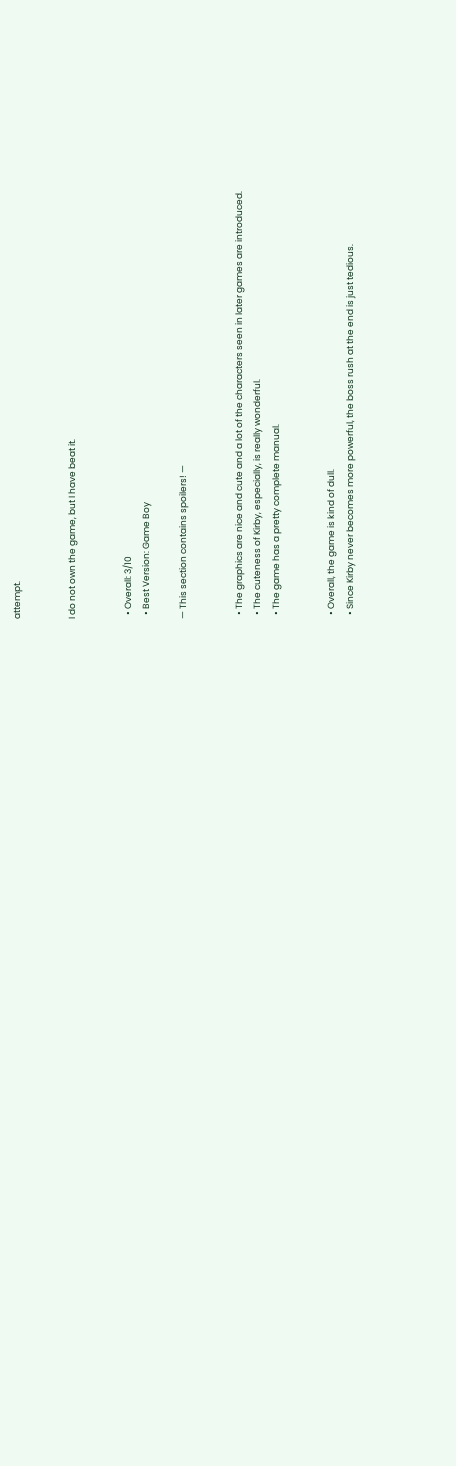attempt.


I do not own the game, but I have beat it.


  • Overall: 3/10
  • Best Version: Game Boy

— This section contains spoilers! —


  • The graphics are nice and cute and a lot of the characters seen in later games are introduced.
  • The cuteness of Kirby, especially, is really wonderful.
  • The game has a pretty complete manual.


  • Overall, the game is kind of dull.
  • Since Kirby never becomes more powerful, the boss rush at the end is just tedious.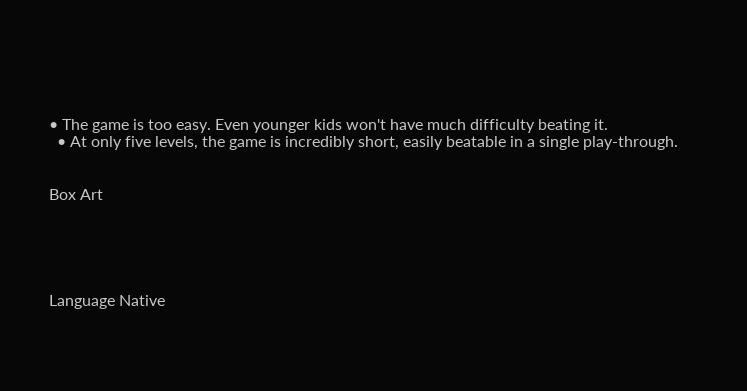• The game is too easy. Even younger kids won't have much difficulty beating it.
  • At only five levels, the game is incredibly short, easily beatable in a single play-through.


Box Art





Language Native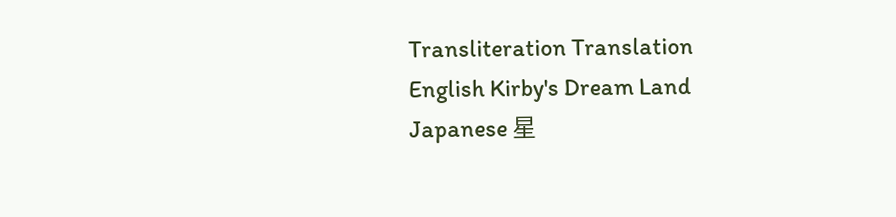Transliteration Translation
English Kirby's Dream Land
Japanese 星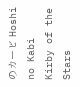のカービ Hoshi no Kabi Kirby of the Stars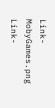Link-MobyGames.png  Link-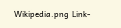Wikipedia.png  Link-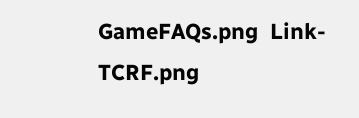GameFAQs.png  Link-TCRF.png